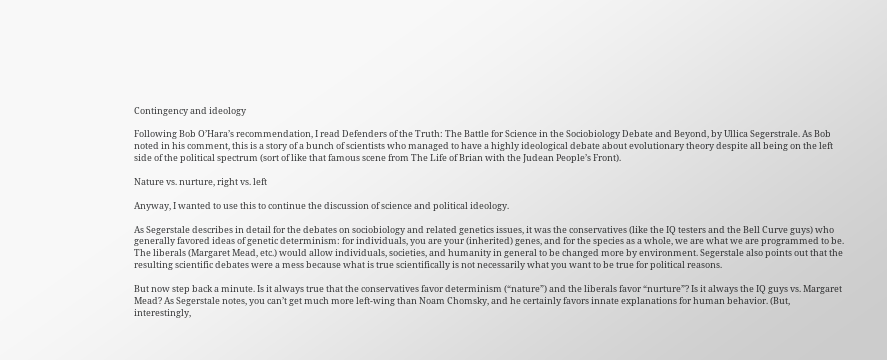Contingency and ideology

Following Bob O’Hara’s recommendation, I read Defenders of the Truth: The Battle for Science in the Sociobiology Debate and Beyond, by Ullica Segerstrale. As Bob noted in his comment, this is a story of a bunch of scientists who managed to have a highly ideological debate about evolutionary theory despite all being on the left side of the political spectrum (sort of like that famous scene from The Life of Brian with the Judean People’s Front).

Nature vs. nurture, right vs. left

Anyway, I wanted to use this to continue the discussion of science and political ideology.

As Segerstale describes in detail for the debates on sociobiology and related genetics issues, it was the conservatives (like the IQ testers and the Bell Curve guys) who generally favored ideas of genetic determinism: for individuals, you are your (inherited) genes, and for the species as a whole, we are what we are programmed to be. The liberals (Margaret Mead, etc.) would allow individuals, societies, and humanity in general to be changed more by environment. Segerstale also points out that the resulting scientific debates were a mess because what is true scientifically is not necessarily what you want to be true for political reasons.

But now step back a minute. Is it always true that the conservatives favor determinism (“nature”) and the liberals favor “nurture”? Is it always the IQ guys vs. Margaret Mead? As Segerstale notes, you can’t get much more left-wing than Noam Chomsky, and he certainly favors innate explanations for human behavior. (But, interestingly,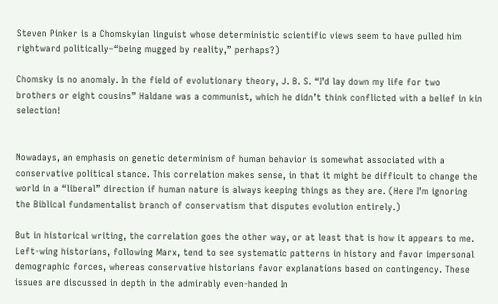Steven Pinker is a Chomskyian linguist whose deterministic scientific views seem to have pulled him rightward politically–“being mugged by reality,” perhaps?)

Chomsky is no anomaly. In the field of evolutionary theory, J. B. S. “I’d lay down my life for two brothers or eight cousins” Haldane was a communist, which he didn’t think conflicted with a belief in kin selection!


Nowadays, an emphasis on genetic determinism of human behavior is somewhat associated with a conservative political stance. This correlation makes sense, in that it might be difficult to change the world in a “liberal” direction if human nature is always keeping things as they are. (Here I’m ignoring the Biblical fundamentalist branch of conservatism that disputes evolution entirely.)

But in historical writing, the correlation goes the other way, or at least that is how it appears to me. Left-wing historians, following Marx, tend to see systematic patterns in history and favor impersonal demographic forces, whereas conservative historians favor explanations based on contingency. These issues are discussed in depth in the admirably even-handed In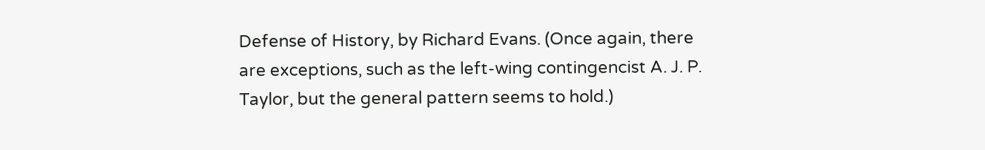Defense of History, by Richard Evans. (Once again, there are exceptions, such as the left-wing contingencist A. J. P. Taylor, but the general pattern seems to hold.)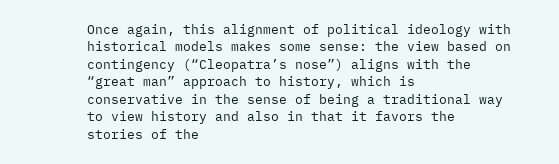Once again, this alignment of political ideology with historical models makes some sense: the view based on contingency (“Cleopatra’s nose”) aligns with the “great man” approach to history, which is conservative in the sense of being a traditional way to view history and also in that it favors the stories of the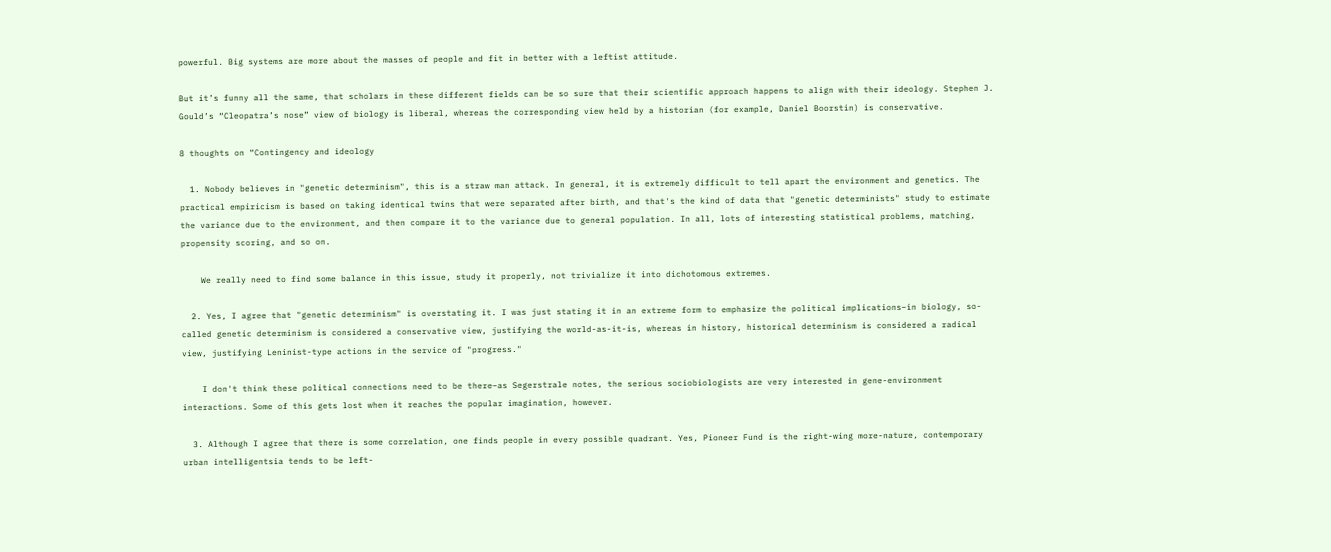powerful. Big systems are more about the masses of people and fit in better with a leftist attitude.

But it’s funny all the same, that scholars in these different fields can be so sure that their scientific approach happens to align with their ideology. Stephen J. Gould’s “Cleopatra’s nose” view of biology is liberal, whereas the corresponding view held by a historian (for example, Daniel Boorstin) is conservative.

8 thoughts on “Contingency and ideology

  1. Nobody believes in "genetic determinism", this is a straw man attack. In general, it is extremely difficult to tell apart the environment and genetics. The practical empiricism is based on taking identical twins that were separated after birth, and that's the kind of data that "genetic determinists" study to estimate the variance due to the environment, and then compare it to the variance due to general population. In all, lots of interesting statistical problems, matching, propensity scoring, and so on.

    We really need to find some balance in this issue, study it properly, not trivialize it into dichotomous extremes.

  2. Yes, I agree that "genetic determinism" is overstating it. I was just stating it in an extreme form to emphasize the political implications–in biology, so-called genetic determinism is considered a conservative view, justifying the world-as-it-is, whereas in history, historical determinism is considered a radical view, justifying Leninist-type actions in the service of "progress."

    I don't think these political connections need to be there–as Segerstrale notes, the serious sociobiologists are very interested in gene-environment interactions. Some of this gets lost when it reaches the popular imagination, however.

  3. Although I agree that there is some correlation, one finds people in every possible quadrant. Yes, Pioneer Fund is the right-wing more-nature, contemporary urban intelligentsia tends to be left-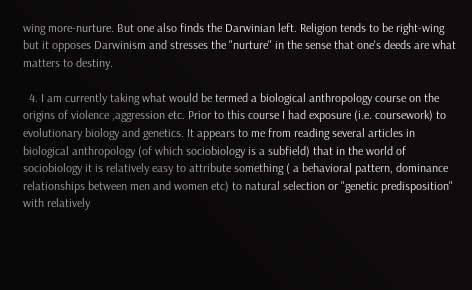wing more-nurture. But one also finds the Darwinian left. Religion tends to be right-wing but it opposes Darwinism and stresses the "nurture" in the sense that one's deeds are what matters to destiny.

  4. I am currently taking what would be termed a biological anthropology course on the origins of violence ,aggression etc. Prior to this course I had exposure (i.e. coursework) to evolutionary biology and genetics. It appears to me from reading several articles in biological anthropology (of which sociobiology is a subfield) that in the world of sociobiology it is relatively easy to attribute something ( a behavioral pattern, dominance relationships between men and women etc) to natural selection or "genetic predisposition" with relatively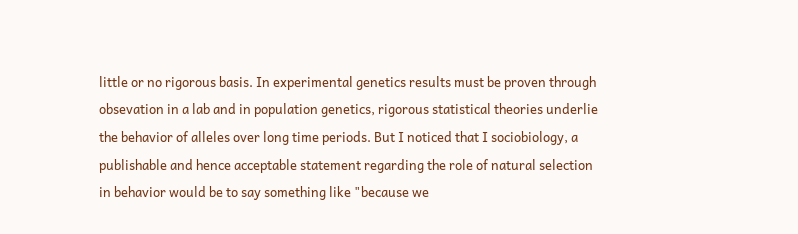little or no rigorous basis. In experimental genetics results must be proven through obsevation in a lab and in population genetics, rigorous statistical theories underlie the behavior of alleles over long time periods. But I noticed that I sociobiology, a publishable and hence acceptable statement regarding the role of natural selection in behavior would be to say something like "because we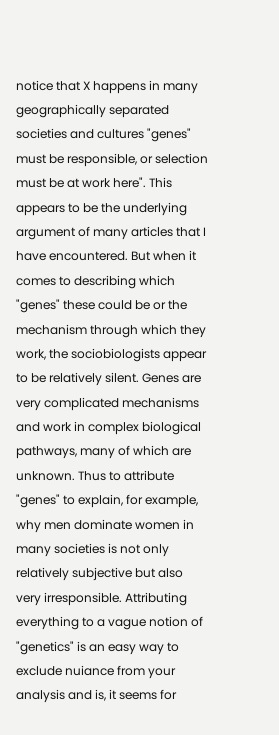notice that X happens in many geographically separated societies and cultures "genes" must be responsible, or selection must be at work here". This appears to be the underlying argument of many articles that I have encountered. But when it comes to describing which "genes" these could be or the mechanism through which they work, the sociobiologists appear to be relatively silent. Genes are very complicated mechanisms and work in complex biological pathways, many of which are unknown. Thus to attribute "genes" to explain, for example, why men dominate women in many societies is not only relatively subjective but also very irresponsible. Attributing everything to a vague notion of "genetics" is an easy way to exclude nuiance from your analysis and is, it seems for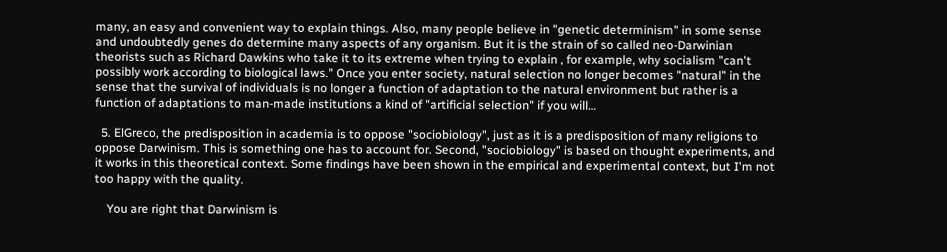many, an easy and convenient way to explain things. Also, many people believe in "genetic determinism" in some sense and undoubtedly genes do determine many aspects of any organism. But it is the strain of so called neo-Darwinian theorists such as Richard Dawkins who take it to its extreme when trying to explain , for example, why socialism "can't possibly work according to biological laws." Once you enter society, natural selection no longer becomes "natural" in the sense that the survival of individuals is no longer a function of adaptation to the natural environment but rather is a function of adaptations to man-made institutions a kind of "artificial selection" if you will…

  5. ElGreco, the predisposition in academia is to oppose "sociobiology", just as it is a predisposition of many religions to oppose Darwinism. This is something one has to account for. Second, "sociobiology" is based on thought experiments, and it works in this theoretical context. Some findings have been shown in the empirical and experimental context, but I'm not too happy with the quality.

    You are right that Darwinism is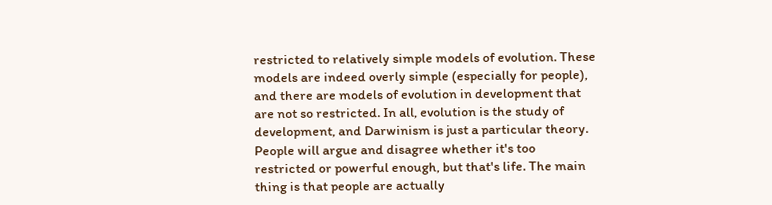restricted to relatively simple models of evolution. These models are indeed overly simple (especially for people), and there are models of evolution in development that are not so restricted. In all, evolution is the study of development, and Darwinism is just a particular theory. People will argue and disagree whether it's too restricted or powerful enough, but that's life. The main thing is that people are actually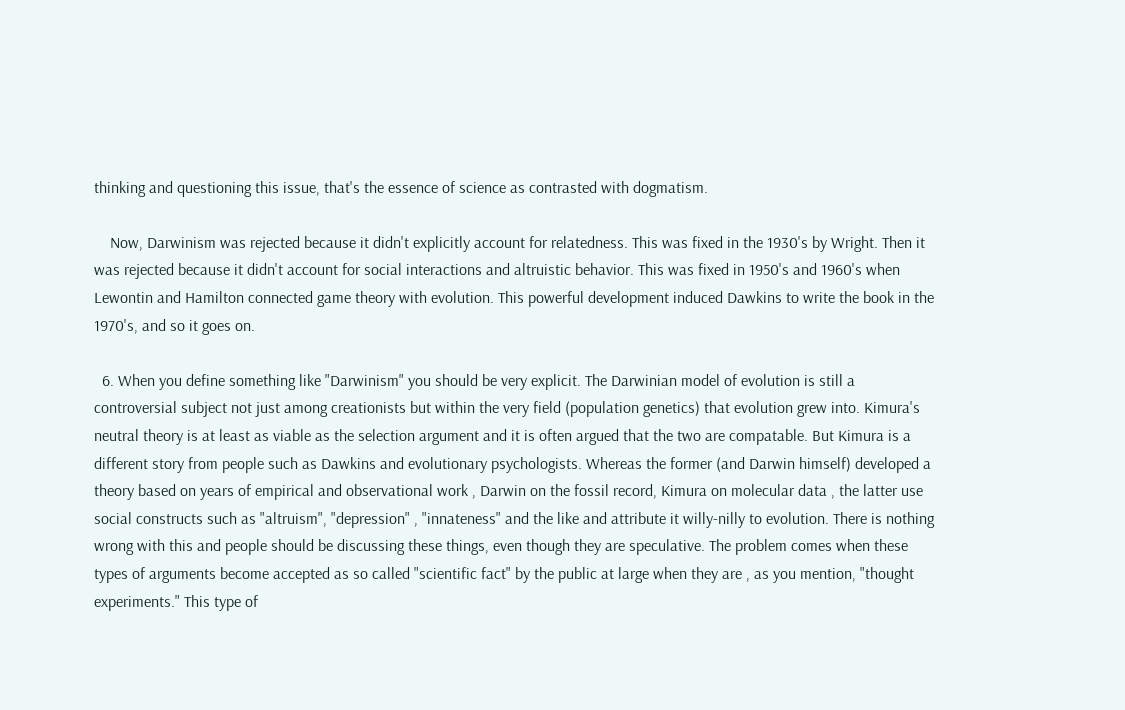thinking and questioning this issue, that's the essence of science as contrasted with dogmatism.

    Now, Darwinism was rejected because it didn't explicitly account for relatedness. This was fixed in the 1930's by Wright. Then it was rejected because it didn't account for social interactions and altruistic behavior. This was fixed in 1950's and 1960's when Lewontin and Hamilton connected game theory with evolution. This powerful development induced Dawkins to write the book in the 1970's, and so it goes on.

  6. When you define something like "Darwinism" you should be very explicit. The Darwinian model of evolution is still a controversial subject not just among creationists but within the very field (population genetics) that evolution grew into. Kimura's neutral theory is at least as viable as the selection argument and it is often argued that the two are compatable. But Kimura is a different story from people such as Dawkins and evolutionary psychologists. Whereas the former (and Darwin himself) developed a theory based on years of empirical and observational work , Darwin on the fossil record, Kimura on molecular data , the latter use social constructs such as "altruism", "depression" , "innateness" and the like and attribute it willy-nilly to evolution. There is nothing wrong with this and people should be discussing these things, even though they are speculative. The problem comes when these types of arguments become accepted as so called "scientific fact" by the public at large when they are , as you mention, "thought experiments." This type of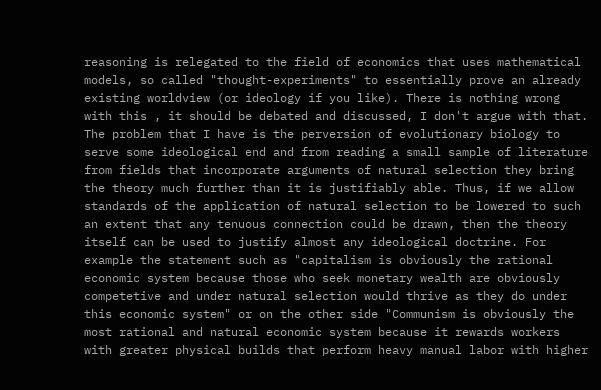reasoning is relegated to the field of economics that uses mathematical models, so called "thought-experiments" to essentially prove an already existing worldview (or ideology if you like). There is nothing wrong with this , it should be debated and discussed, I don't argue with that. The problem that I have is the perversion of evolutionary biology to serve some ideological end and from reading a small sample of literature from fields that incorporate arguments of natural selection they bring the theory much further than it is justifiably able. Thus, if we allow standards of the application of natural selection to be lowered to such an extent that any tenuous connection could be drawn, then the theory itself can be used to justify almost any ideological doctrine. For example the statement such as "capitalism is obviously the rational economic system because those who seek monetary wealth are obviously competetive and under natural selection would thrive as they do under this economic system" or on the other side "Communism is obviously the most rational and natural economic system because it rewards workers with greater physical builds that perform heavy manual labor with higher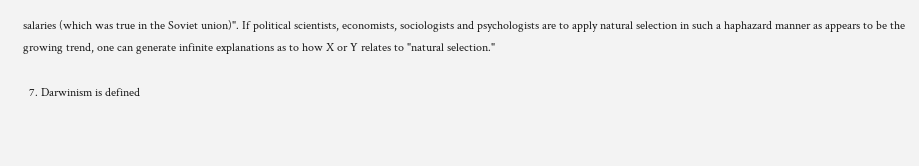salaries (which was true in the Soviet union)". If political scientists, economists, sociologists and psychologists are to apply natural selection in such a haphazard manner as appears to be the growing trend, one can generate infinite explanations as to how X or Y relates to "natural selection."

  7. Darwinism is defined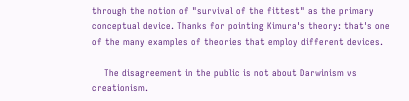through the notion of "survival of the fittest" as the primary conceptual device. Thanks for pointing Kimura's theory: that's one of the many examples of theories that employ different devices.

    The disagreement in the public is not about Darwinism vs creationism.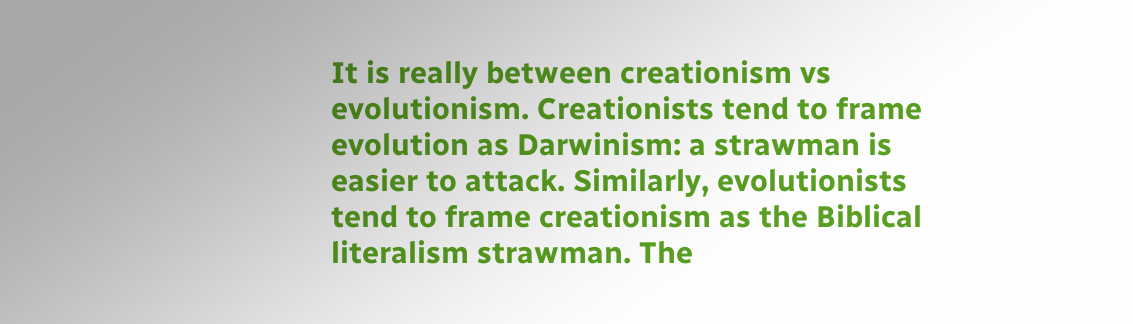It is really between creationism vs evolutionism. Creationists tend to frame evolution as Darwinism: a strawman is easier to attack. Similarly, evolutionists tend to frame creationism as the Biblical literalism strawman. The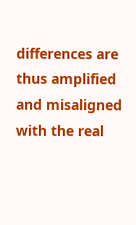differences are thus amplified and misaligned with the real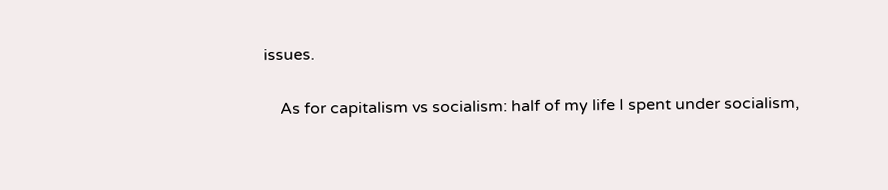issues.

    As for capitalism vs socialism: half of my life I spent under socialism,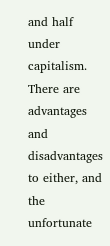and half under capitalism. There are advantages and disadvantages to either, and the unfortunate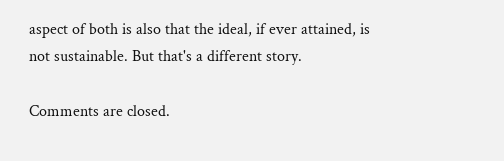aspect of both is also that the ideal, if ever attained, is not sustainable. But that's a different story.

Comments are closed.